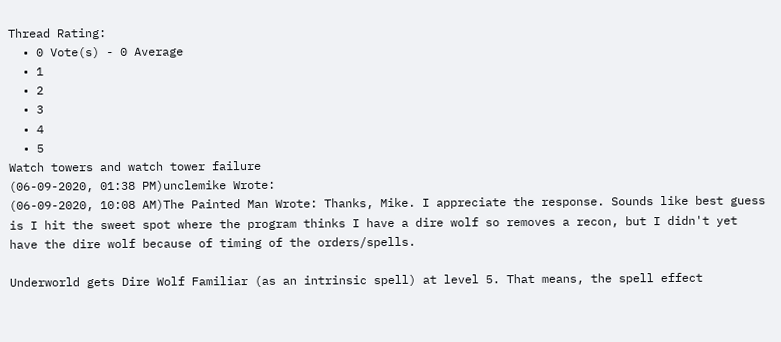Thread Rating:
  • 0 Vote(s) - 0 Average
  • 1
  • 2
  • 3
  • 4
  • 5
Watch towers and watch tower failure
(06-09-2020, 01:38 PM)unclemike Wrote:
(06-09-2020, 10:08 AM)The Painted Man Wrote: Thanks, Mike. I appreciate the response. Sounds like best guess is I hit the sweet spot where the program thinks I have a dire wolf so removes a recon, but I didn't yet have the dire wolf because of timing of the orders/spells.

Underworld gets Dire Wolf Familiar (as an intrinsic spell) at level 5. That means, the spell effect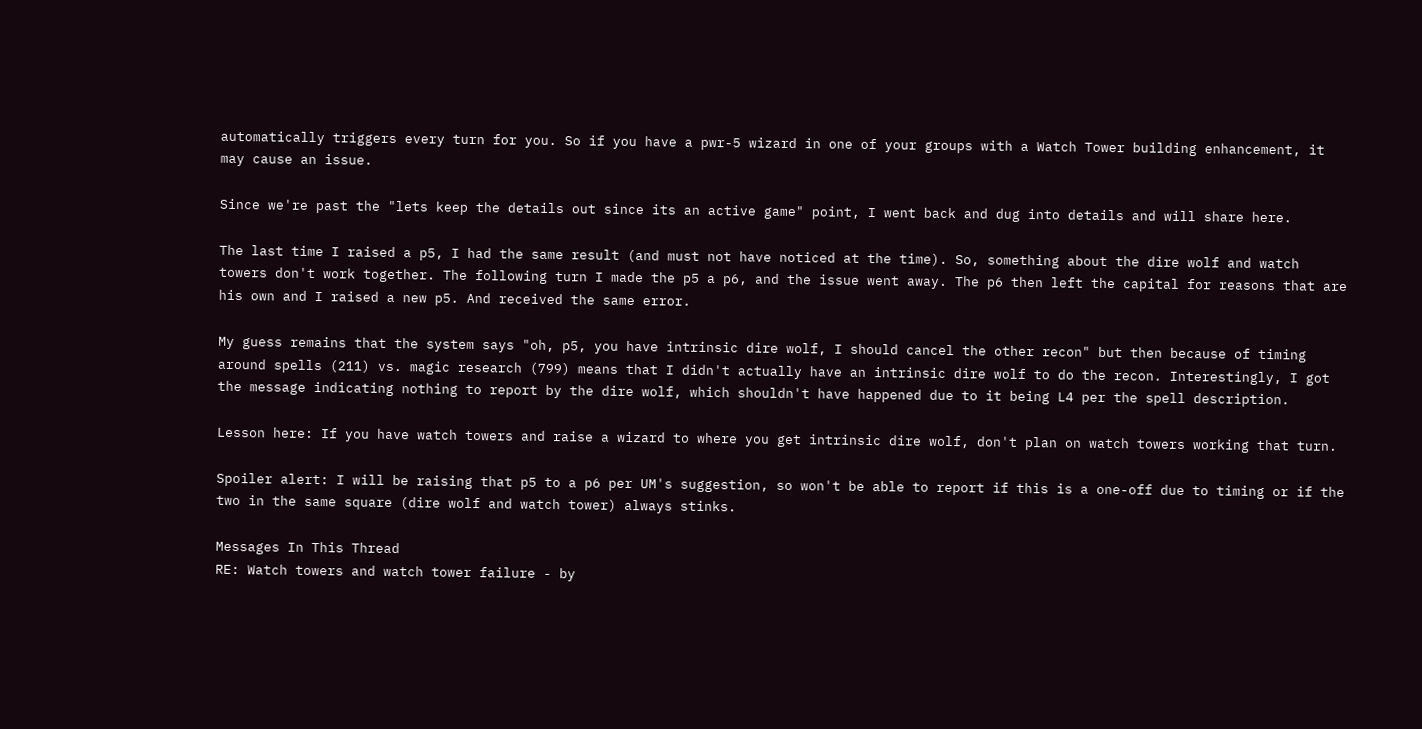automatically triggers every turn for you. So if you have a pwr-5 wizard in one of your groups with a Watch Tower building enhancement, it may cause an issue.

Since we're past the "lets keep the details out since its an active game" point, I went back and dug into details and will share here.

The last time I raised a p5, I had the same result (and must not have noticed at the time). So, something about the dire wolf and watch towers don't work together. The following turn I made the p5 a p6, and the issue went away. The p6 then left the capital for reasons that are his own and I raised a new p5. And received the same error.

My guess remains that the system says "oh, p5, you have intrinsic dire wolf, I should cancel the other recon" but then because of timing around spells (211) vs. magic research (799) means that I didn't actually have an intrinsic dire wolf to do the recon. Interestingly, I got the message indicating nothing to report by the dire wolf, which shouldn't have happened due to it being L4 per the spell description.

Lesson here: If you have watch towers and raise a wizard to where you get intrinsic dire wolf, don't plan on watch towers working that turn.

Spoiler alert: I will be raising that p5 to a p6 per UM's suggestion, so won't be able to report if this is a one-off due to timing or if the two in the same square (dire wolf and watch tower) always stinks.

Messages In This Thread
RE: Watch towers and watch tower failure - by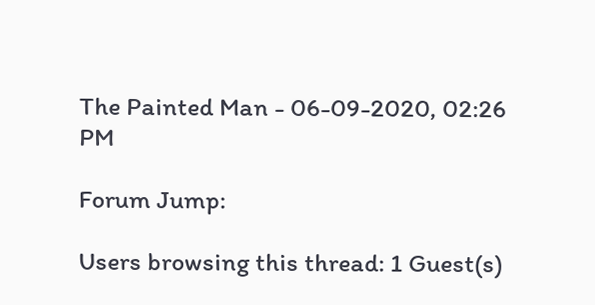The Painted Man - 06-09-2020, 02:26 PM

Forum Jump:

Users browsing this thread: 1 Guest(s)